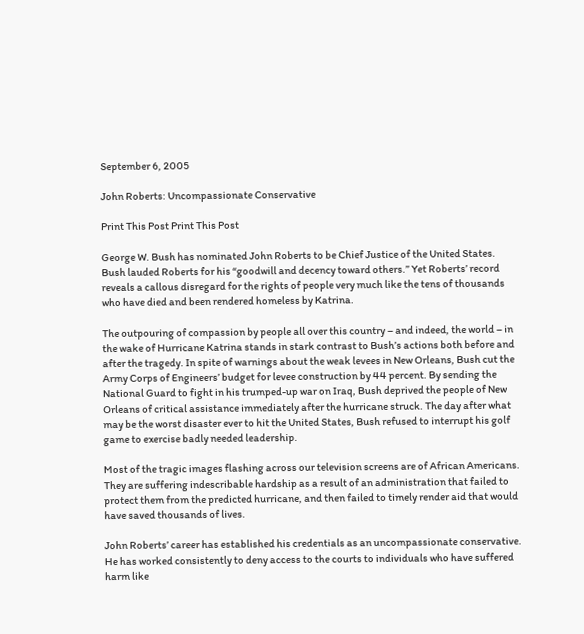September 6, 2005

John Roberts: Uncompassionate Conservative

Print This Post Print This Post

George W. Bush has nominated John Roberts to be Chief Justice of the United States. Bush lauded Roberts for his “goodwill and decency toward others.” Yet Roberts’ record reveals a callous disregard for the rights of people very much like the tens of thousands who have died and been rendered homeless by Katrina.

The outpouring of compassion by people all over this country – and indeed, the world – in the wake of Hurricane Katrina stands in stark contrast to Bush’s actions both before and after the tragedy. In spite of warnings about the weak levees in New Orleans, Bush cut the Army Corps of Engineers’ budget for levee construction by 44 percent. By sending the National Guard to fight in his trumped-up war on Iraq, Bush deprived the people of New Orleans of critical assistance immediately after the hurricane struck. The day after what may be the worst disaster ever to hit the United States, Bush refused to interrupt his golf game to exercise badly needed leadership.

Most of the tragic images flashing across our television screens are of African Americans. They are suffering indescribable hardship as a result of an administration that failed to protect them from the predicted hurricane, and then failed to timely render aid that would have saved thousands of lives.

John Roberts’ career has established his credentials as an uncompassionate conservative. He has worked consistently to deny access to the courts to individuals who have suffered harm like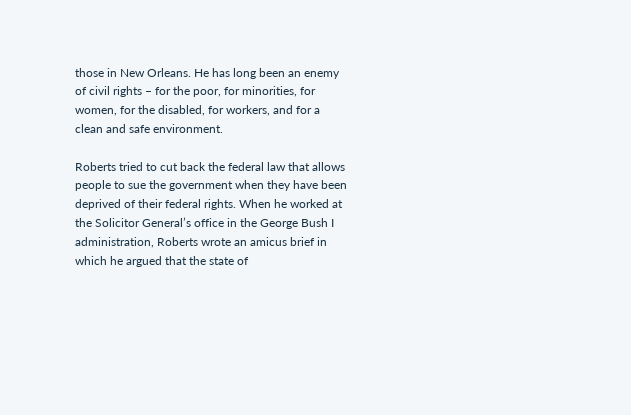those in New Orleans. He has long been an enemy of civil rights – for the poor, for minorities, for women, for the disabled, for workers, and for a clean and safe environment.

Roberts tried to cut back the federal law that allows people to sue the government when they have been deprived of their federal rights. When he worked at the Solicitor General’s office in the George Bush I administration, Roberts wrote an amicus brief in which he argued that the state of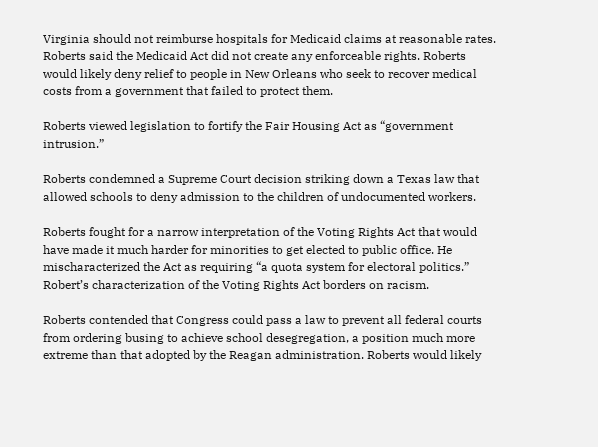Virginia should not reimburse hospitals for Medicaid claims at reasonable rates. Roberts said the Medicaid Act did not create any enforceable rights. Roberts would likely deny relief to people in New Orleans who seek to recover medical costs from a government that failed to protect them.

Roberts viewed legislation to fortify the Fair Housing Act as “government intrusion.”

Roberts condemned a Supreme Court decision striking down a Texas law that allowed schools to deny admission to the children of undocumented workers.

Roberts fought for a narrow interpretation of the Voting Rights Act that would have made it much harder for minorities to get elected to public office. He mischaracterized the Act as requiring “a quota system for electoral politics.” Robert’s characterization of the Voting Rights Act borders on racism.

Roberts contended that Congress could pass a law to prevent all federal courts from ordering busing to achieve school desegregation, a position much more extreme than that adopted by the Reagan administration. Roberts would likely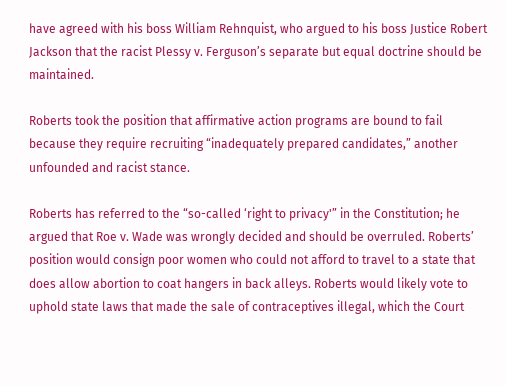have agreed with his boss William Rehnquist, who argued to his boss Justice Robert Jackson that the racist Plessy v. Ferguson’s separate but equal doctrine should be maintained.

Roberts took the position that affirmative action programs are bound to fail because they require recruiting “inadequately prepared candidates,” another unfounded and racist stance.

Roberts has referred to the “so-called ‘right to privacy'” in the Constitution; he argued that Roe v. Wade was wrongly decided and should be overruled. Roberts’ position would consign poor women who could not afford to travel to a state that does allow abortion to coat hangers in back alleys. Roberts would likely vote to uphold state laws that made the sale of contraceptives illegal, which the Court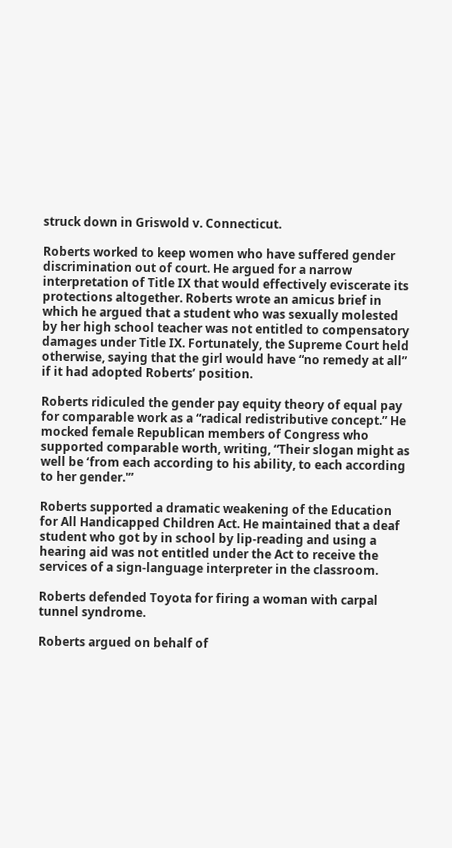struck down in Griswold v. Connecticut.

Roberts worked to keep women who have suffered gender discrimination out of court. He argued for a narrow interpretation of Title IX that would effectively eviscerate its protections altogether. Roberts wrote an amicus brief in which he argued that a student who was sexually molested by her high school teacher was not entitled to compensatory damages under Title IX. Fortunately, the Supreme Court held otherwise, saying that the girl would have “no remedy at all” if it had adopted Roberts’ position.

Roberts ridiculed the gender pay equity theory of equal pay for comparable work as a “radical redistributive concept.” He mocked female Republican members of Congress who supported comparable worth, writing, “Their slogan might as well be ‘from each according to his ability, to each according to her gender.'”

Roberts supported a dramatic weakening of the Education for All Handicapped Children Act. He maintained that a deaf student who got by in school by lip-reading and using a hearing aid was not entitled under the Act to receive the services of a sign-language interpreter in the classroom.

Roberts defended Toyota for firing a woman with carpal tunnel syndrome.

Roberts argued on behalf of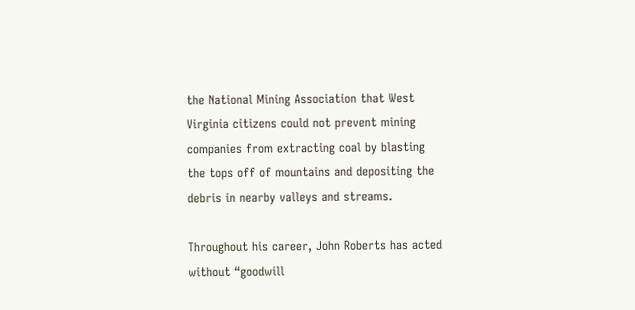the National Mining Association that West Virginia citizens could not prevent mining companies from extracting coal by blasting the tops off of mountains and depositing the debris in nearby valleys and streams.

Throughout his career, John Roberts has acted without “goodwill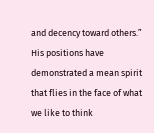and decency toward others.” His positions have demonstrated a mean spirit that flies in the face of what we like to think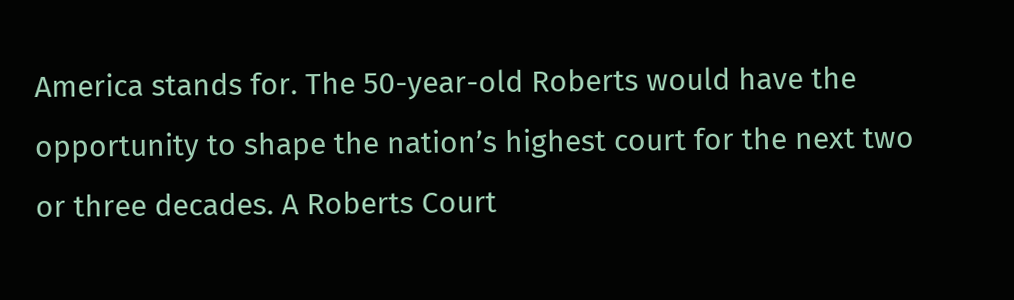America stands for. The 50-year-old Roberts would have the opportunity to shape the nation’s highest court for the next two or three decades. A Roberts Court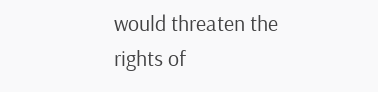would threaten the rights of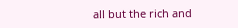all but the rich and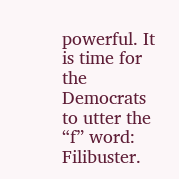powerful. It is time for the Democrats to utter the “f” word: Filibuster.